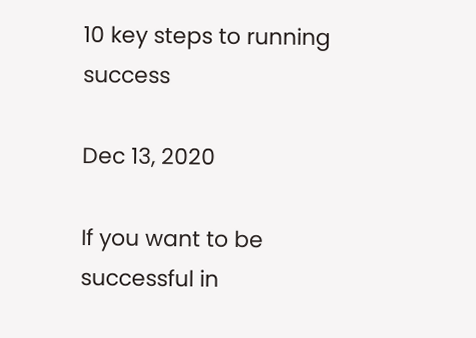10 key steps to running success

Dec 13, 2020

If you want to be successful in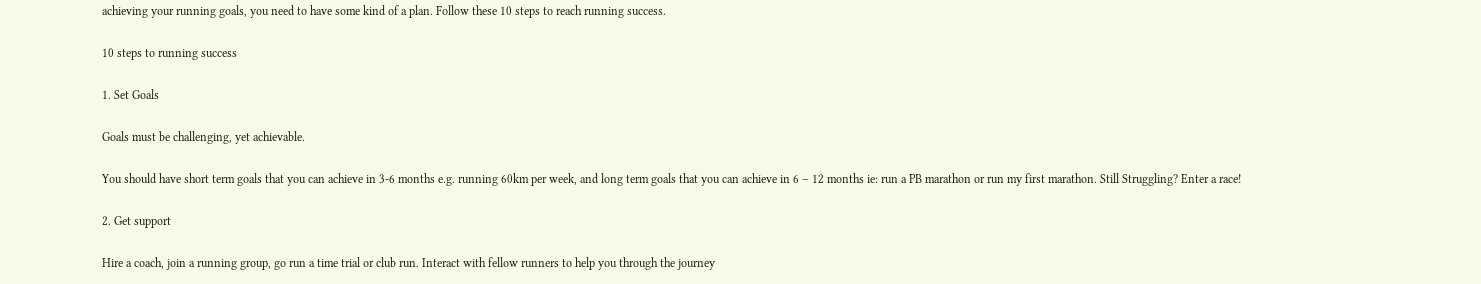achieving your running goals, you need to have some kind of a plan. Follow these 10 steps to reach running success.

10 steps to running success

1. Set Goals

Goals must be challenging, yet achievable.

You should have short term goals that you can achieve in 3-6 months e.g. running 60km per week, and long term goals that you can achieve in 6 – 12 months ie: run a PB marathon or run my first marathon. Still Struggling? Enter a race!

2. Get support

Hire a coach, join a running group, go run a time trial or club run. Interact with fellow runners to help you through the journey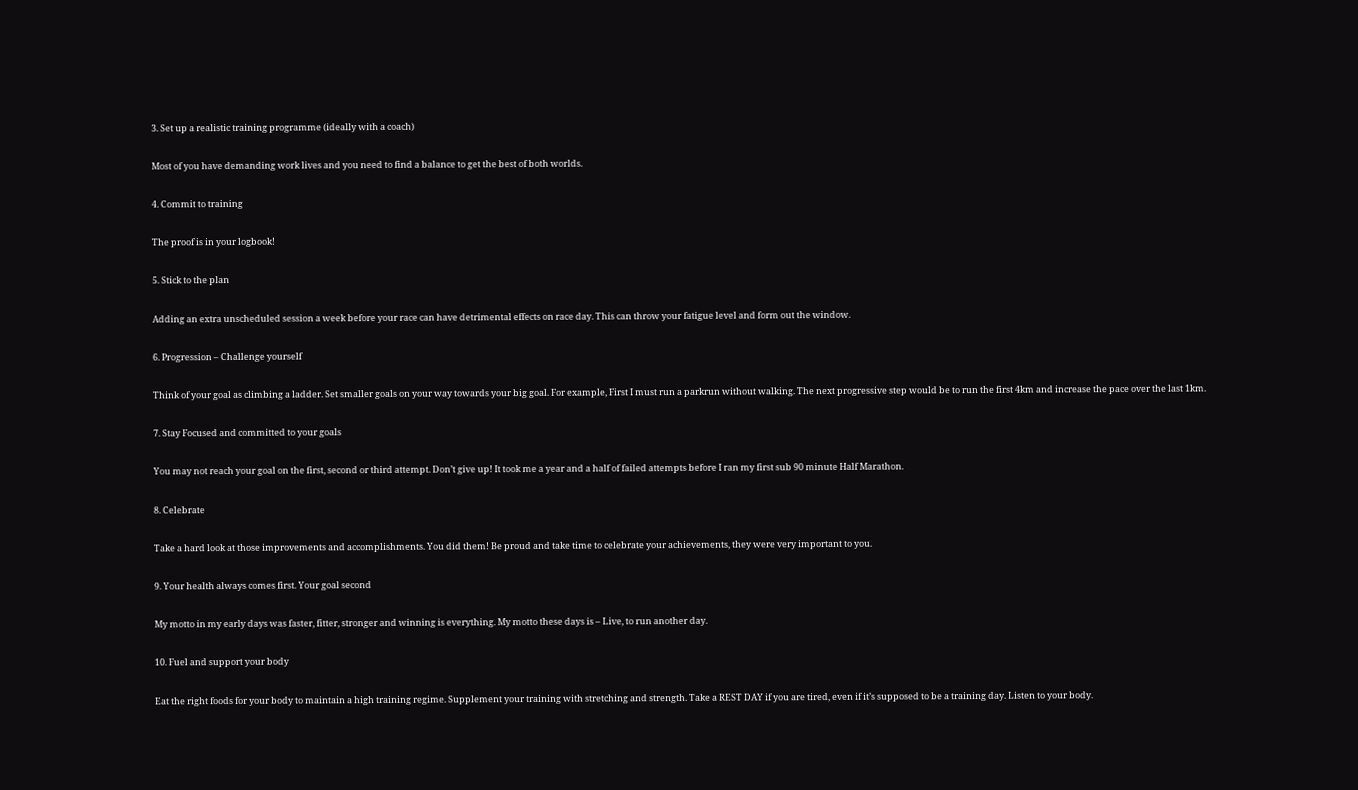3. Set up a realistic training programme (ideally with a coach)

Most of you have demanding work lives and you need to find a balance to get the best of both worlds.

4. Commit to training

The proof is in your logbook!

5. Stick to the plan

Adding an extra unscheduled session a week before your race can have detrimental effects on race day. This can throw your fatigue level and form out the window.

6. Progression – Challenge yourself

Think of your goal as climbing a ladder. Set smaller goals on your way towards your big goal. For example, First I must run a parkrun without walking. The next progressive step would be to run the first 4km and increase the pace over the last 1km.

7. Stay Focused and committed to your goals

You may not reach your goal on the first, second or third attempt. Don’t give up! It took me a year and a half of failed attempts before I ran my first sub 90 minute Half Marathon.

8. Celebrate

Take a hard look at those improvements and accomplishments. You did them! Be proud and take time to celebrate your achievements, they were very important to you.

9. Your health always comes first. Your goal second

My motto in my early days was faster, fitter, stronger and winning is everything. My motto these days is – Live, to run another day.

10. Fuel and support your body

Eat the right foods for your body to maintain a high training regime. Supplement your training with stretching and strength. Take a REST DAY if you are tired, even if it’s supposed to be a training day. Listen to your body.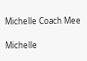Michelle Coach Mee

Michelle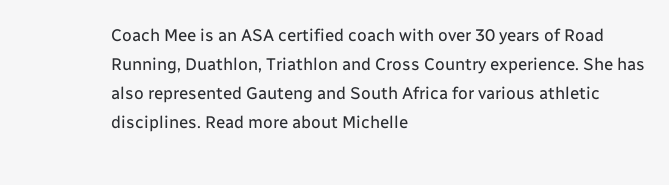Coach Mee is an ASA certified coach with over 30 years of Road Running, Duathlon, Triathlon and Cross Country experience. She has also represented Gauteng and South Africa for various athletic disciplines. Read more about Michelle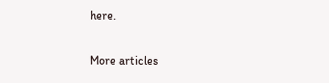here.

More articles